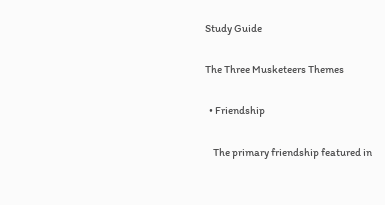Study Guide

The Three Musketeers Themes

  • Friendship

    The primary friendship featured in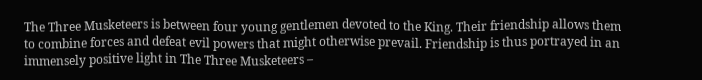The Three Musketeers is between four young gentlemen devoted to the King. Their friendship allows them to combine forces and defeat evil powers that might otherwise prevail. Friendship is thus portrayed in an immensely positive light in The Three Musketeers –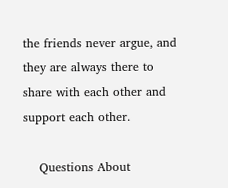the friends never argue, and they are always there to share with each other and support each other.

    Questions About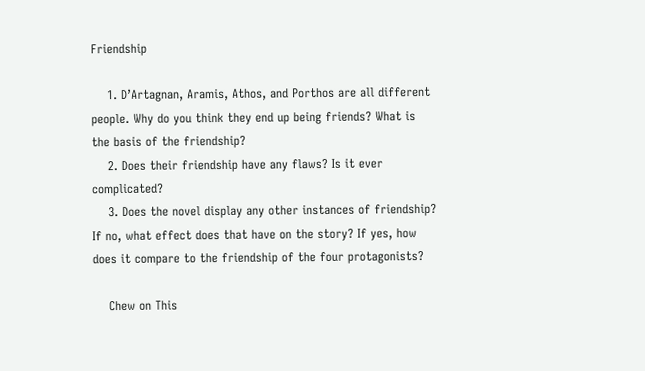Friendship

    1. D’Artagnan, Aramis, Athos, and Porthos are all different people. Why do you think they end up being friends? What is the basis of the friendship?
    2. Does their friendship have any flaws? Is it ever complicated?
    3. Does the novel display any other instances of friendship? If no, what effect does that have on the story? If yes, how does it compare to the friendship of the four protagonists?

    Chew on This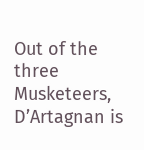Out of the three Musketeers, D’Artagnan is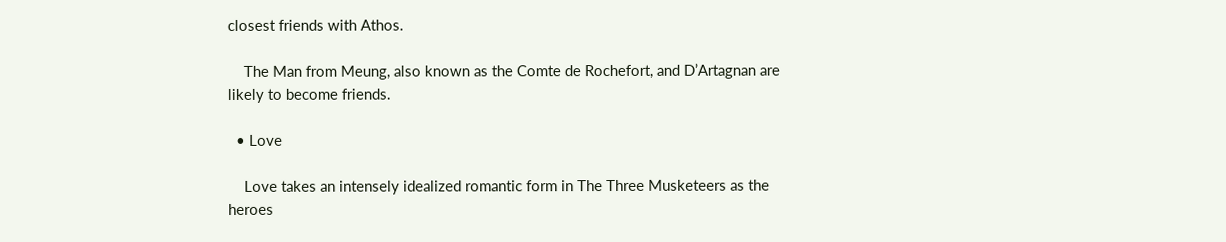closest friends with Athos.

    The Man from Meung, also known as the Comte de Rochefort, and D’Artagnan are likely to become friends.

  • Love

    Love takes an intensely idealized romantic form in The Three Musketeers as the heroes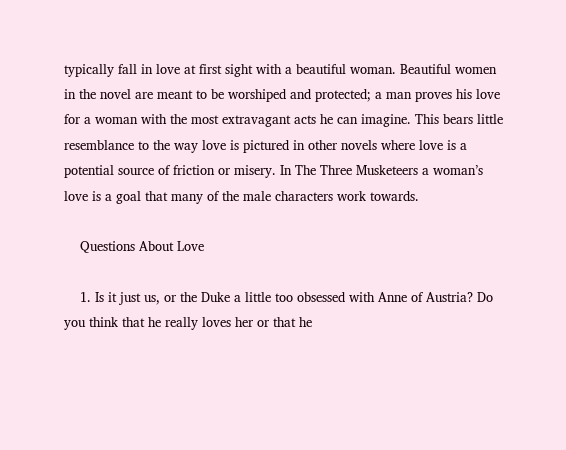typically fall in love at first sight with a beautiful woman. Beautiful women in the novel are meant to be worshiped and protected; a man proves his love for a woman with the most extravagant acts he can imagine. This bears little resemblance to the way love is pictured in other novels where love is a potential source of friction or misery. In The Three Musketeers a woman’s love is a goal that many of the male characters work towards.

    Questions About Love

    1. Is it just us, or the Duke a little too obsessed with Anne of Austria? Do you think that he really loves her or that he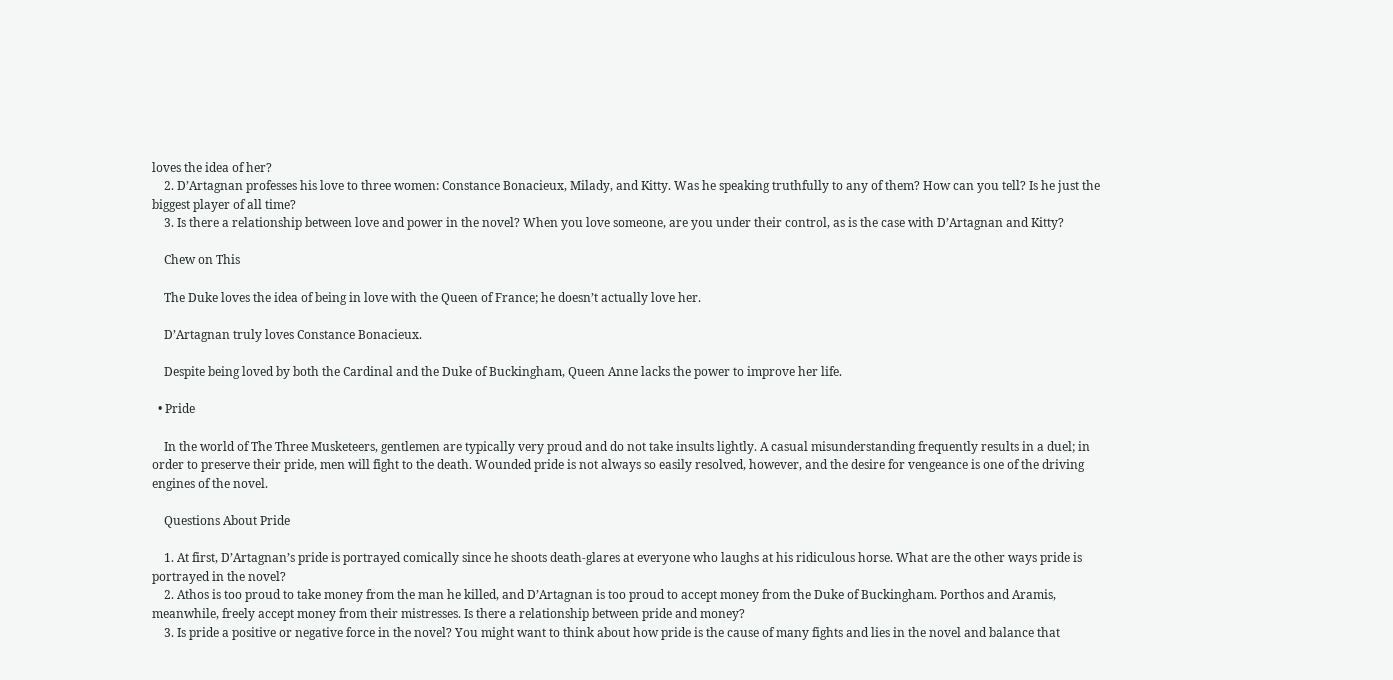loves the idea of her?
    2. D’Artagnan professes his love to three women: Constance Bonacieux, Milady, and Kitty. Was he speaking truthfully to any of them? How can you tell? Is he just the biggest player of all time?
    3. Is there a relationship between love and power in the novel? When you love someone, are you under their control, as is the case with D’Artagnan and Kitty?

    Chew on This

    The Duke loves the idea of being in love with the Queen of France; he doesn’t actually love her.

    D’Artagnan truly loves Constance Bonacieux.

    Despite being loved by both the Cardinal and the Duke of Buckingham, Queen Anne lacks the power to improve her life.

  • Pride

    In the world of The Three Musketeers, gentlemen are typically very proud and do not take insults lightly. A casual misunderstanding frequently results in a duel; in order to preserve their pride, men will fight to the death. Wounded pride is not always so easily resolved, however, and the desire for vengeance is one of the driving engines of the novel.

    Questions About Pride

    1. At first, D’Artagnan’s pride is portrayed comically since he shoots death-glares at everyone who laughs at his ridiculous horse. What are the other ways pride is portrayed in the novel?
    2. Athos is too proud to take money from the man he killed, and D’Artagnan is too proud to accept money from the Duke of Buckingham. Porthos and Aramis, meanwhile, freely accept money from their mistresses. Is there a relationship between pride and money?
    3. Is pride a positive or negative force in the novel? You might want to think about how pride is the cause of many fights and lies in the novel and balance that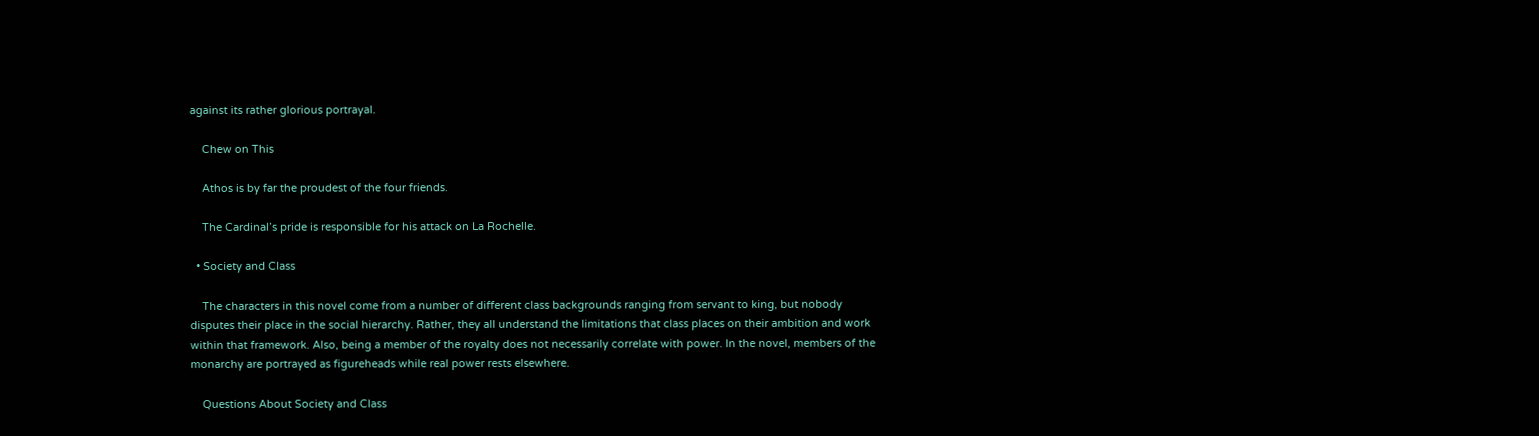against its rather glorious portrayal.

    Chew on This

    Athos is by far the proudest of the four friends.

    The Cardinal’s pride is responsible for his attack on La Rochelle.

  • Society and Class

    The characters in this novel come from a number of different class backgrounds ranging from servant to king, but nobody disputes their place in the social hierarchy. Rather, they all understand the limitations that class places on their ambition and work within that framework. Also, being a member of the royalty does not necessarily correlate with power. In the novel, members of the monarchy are portrayed as figureheads while real power rests elsewhere.

    Questions About Society and Class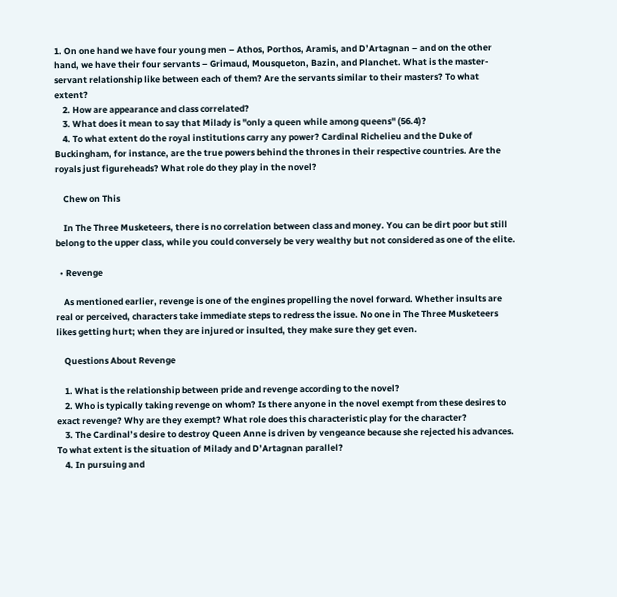1. On one hand we have four young men – Athos, Porthos, Aramis, and D’Artagnan – and on the other hand, we have their four servants – Grimaud, Mousqueton, Bazin, and Planchet. What is the master-servant relationship like between each of them? Are the servants similar to their masters? To what extent?
    2. How are appearance and class correlated?
    3. What does it mean to say that Milady is "only a queen while among queens" (56.4)?
    4. To what extent do the royal institutions carry any power? Cardinal Richelieu and the Duke of Buckingham, for instance, are the true powers behind the thrones in their respective countries. Are the royals just figureheads? What role do they play in the novel?

    Chew on This

    In The Three Musketeers, there is no correlation between class and money. You can be dirt poor but still belong to the upper class, while you could conversely be very wealthy but not considered as one of the elite.

  • Revenge

    As mentioned earlier, revenge is one of the engines propelling the novel forward. Whether insults are real or perceived, characters take immediate steps to redress the issue. No one in The Three Musketeers likes getting hurt; when they are injured or insulted, they make sure they get even.

    Questions About Revenge

    1. What is the relationship between pride and revenge according to the novel?
    2. Who is typically taking revenge on whom? Is there anyone in the novel exempt from these desires to exact revenge? Why are they exempt? What role does this characteristic play for the character?
    3. The Cardinal’s desire to destroy Queen Anne is driven by vengeance because she rejected his advances. To what extent is the situation of Milady and D’Artagnan parallel?
    4. In pursuing and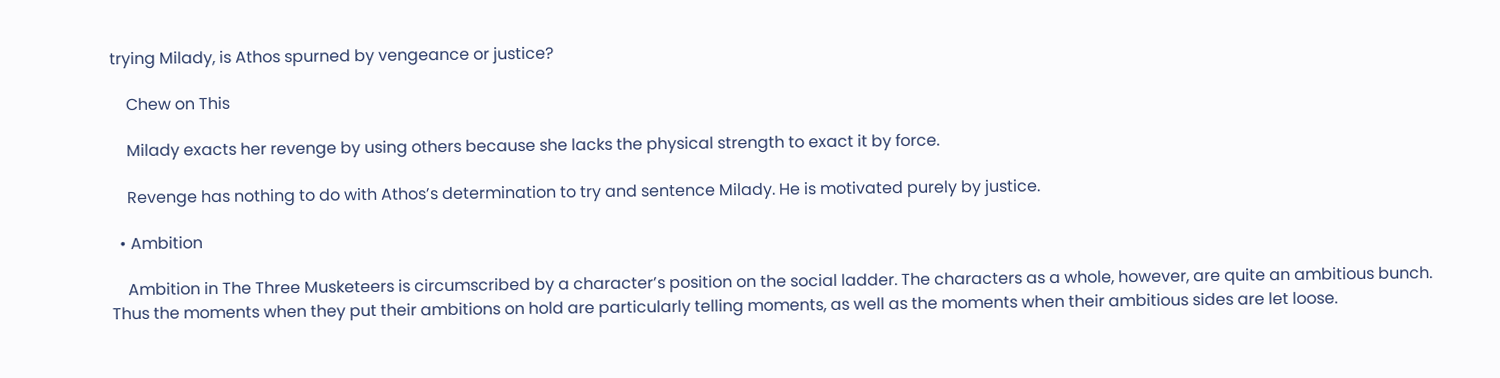trying Milady, is Athos spurned by vengeance or justice?

    Chew on This

    Milady exacts her revenge by using others because she lacks the physical strength to exact it by force.

    Revenge has nothing to do with Athos’s determination to try and sentence Milady. He is motivated purely by justice.

  • Ambition

    Ambition in The Three Musketeers is circumscribed by a character’s position on the social ladder. The characters as a whole, however, are quite an ambitious bunch. Thus the moments when they put their ambitions on hold are particularly telling moments, as well as the moments when their ambitious sides are let loose.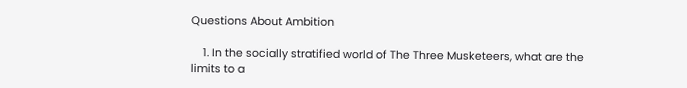Questions About Ambition

    1. In the socially stratified world of The Three Musketeers, what are the limits to a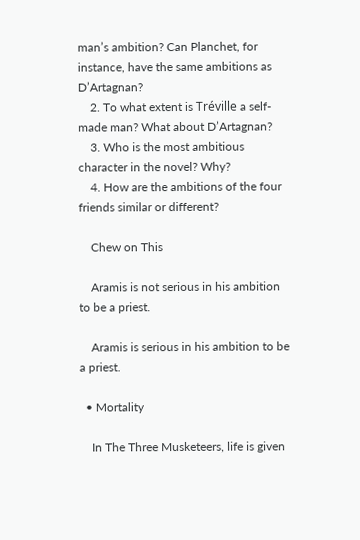man’s ambition? Can Planchet, for instance, have the same ambitions as D’Artagnan?
    2. To what extent is Tréville a self-made man? What about D’Artagnan?
    3. Who is the most ambitious character in the novel? Why?
    4. How are the ambitions of the four friends similar or different?

    Chew on This

    Aramis is not serious in his ambition to be a priest.

    Aramis is serious in his ambition to be a priest.

  • Mortality

    In The Three Musketeers, life is given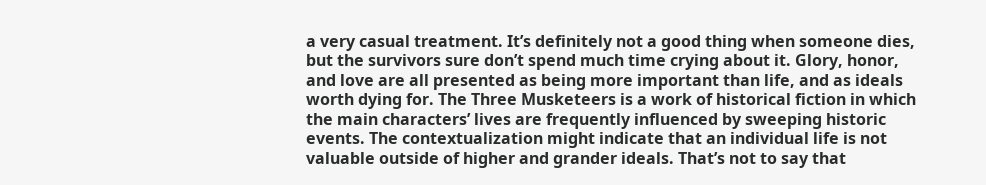a very casual treatment. It’s definitely not a good thing when someone dies, but the survivors sure don’t spend much time crying about it. Glory, honor, and love are all presented as being more important than life, and as ideals worth dying for. The Three Musketeers is a work of historical fiction in which the main characters’ lives are frequently influenced by sweeping historic events. The contextualization might indicate that an individual life is not valuable outside of higher and grander ideals. That’s not to say that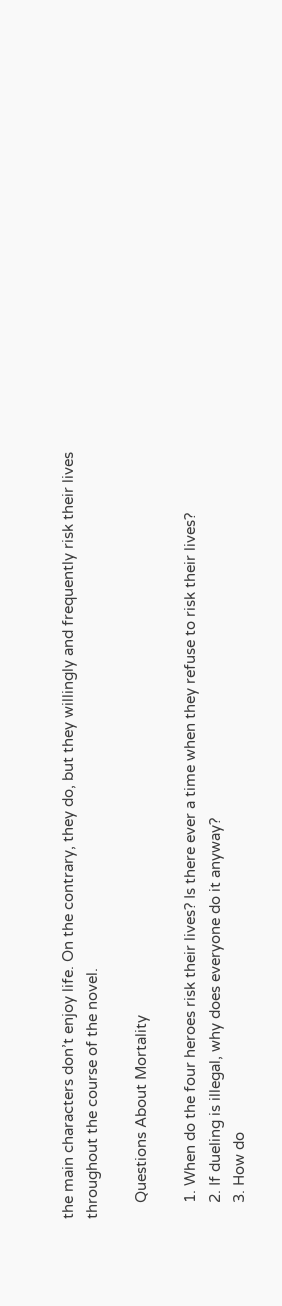the main characters don’t enjoy life. On the contrary, they do, but they willingly and frequently risk their lives throughout the course of the novel.

    Questions About Mortality

    1. When do the four heroes risk their lives? Is there ever a time when they refuse to risk their lives?
    2. If dueling is illegal, why does everyone do it anyway?
    3. How do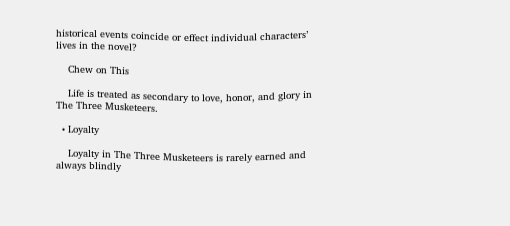historical events coincide or effect individual characters’ lives in the novel?

    Chew on This

    Life is treated as secondary to love, honor, and glory in The Three Musketeers.

  • Loyalty

    Loyalty in The Three Musketeers is rarely earned and always blindly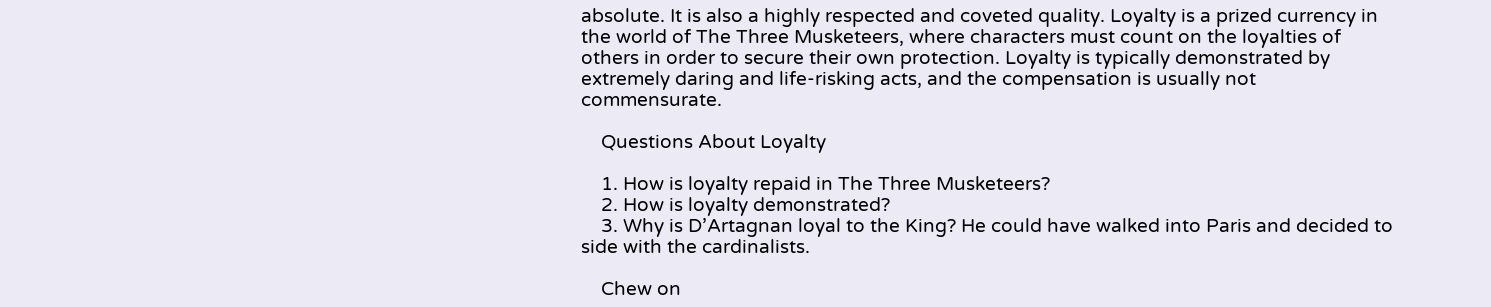absolute. It is also a highly respected and coveted quality. Loyalty is a prized currency in the world of The Three Musketeers, where characters must count on the loyalties of others in order to secure their own protection. Loyalty is typically demonstrated by extremely daring and life-risking acts, and the compensation is usually not commensurate.

    Questions About Loyalty

    1. How is loyalty repaid in The Three Musketeers?
    2. How is loyalty demonstrated?
    3. Why is D’Artagnan loyal to the King? He could have walked into Paris and decided to side with the cardinalists.

    Chew on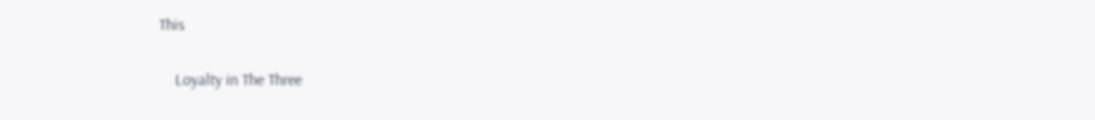This

    Loyalty in The Three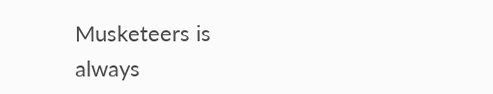Musketeers is always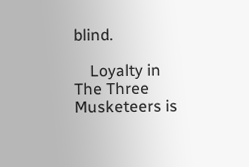blind.

    Loyalty in The Three Musketeers is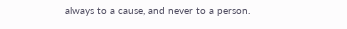always to a cause, and never to a person.